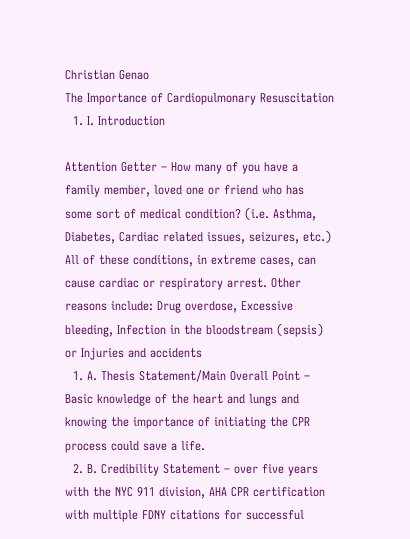Christian Genao
The Importance of Cardiopulmonary Resuscitation
  1. I. Introduction

Attention Getter – How many of you have a family member, loved one or friend who has some sort of medical condition? (i.e. Asthma, Diabetes, Cardiac related issues, seizures, etc.) All of these conditions, in extreme cases, can cause cardiac or respiratory arrest. Other reasons include: Drug overdose, Excessive bleeding, Infection in the bloodstream (sepsis) or Injuries and accidents
  1. A. Thesis Statement/Main Overall Point – Basic knowledge of the heart and lungs and knowing the importance of initiating the CPR process could save a life.
  2. B. Credibility Statement – over five years with the NYC 911 division, AHA CPR certification with multiple FDNY citations for successful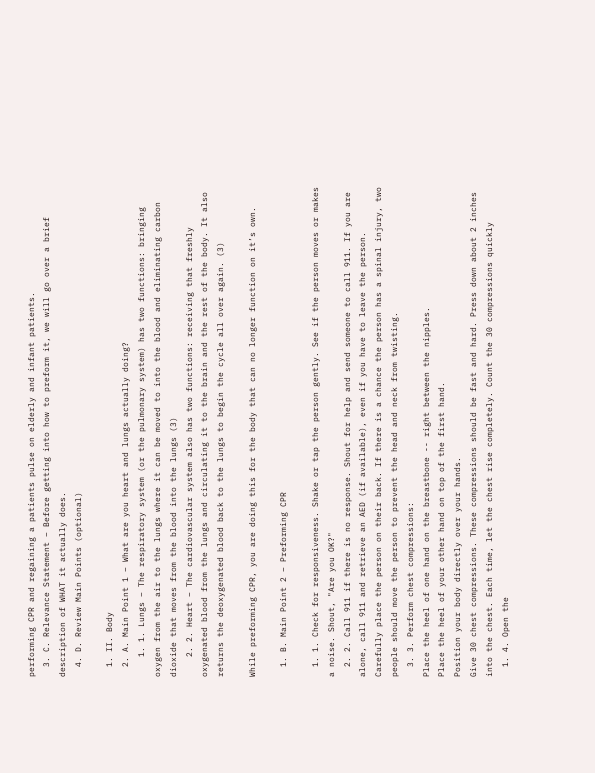performing CPR and regaining a patients pulse on elderly and infant patients.
  3. C. Relevance Statement – Before getting into how to preform it, we will go over a brief description of WHAT it actually does.
  4. D. Review Main Points (optional)

  1. II. Body
  2. A. Main Point 1 – What are you heart and lungs actually doing?
    1. 1. Lungs – The respiratory system (or the pulmonary system) has two functions: bringing oxygen from the air to the lungs where it can be moved to into the blood and eliminating carbon dioxide that moves from the blood into the lungs (3)
    2. 2. Heart – The cardiovascular system also has two functions: receiving that freshly oxygenated blood from the lungs and circulating it to the brain and the rest of the body. It also returns the deoxygenated blood back to the lungs to begin the cycle all over again. (3)

While preforming CPR, you are doing this for the body that can no longer function on it’s own.

  1. B. Main Point 2 – Preforming CPR

  1. 1. Check for responsiveness. Shake or tap the person gently. See if the person moves or makes a noise. Shout, "Are you OK?"
  2. 2. Call 911 if there is no response. Shout for help and send someone to call 911. If you are alone, call 911 and retrieve an AED (if available), even if you have to leave the person. Carefully place the person on their back. If there is a chance the person has a spinal injury, two people should move the person to prevent the head and neck from twisting.
  3. 3. Perform chest compressions:
Place the heel of one hand on the breastbone -- right between the nipples.
Place the heel of your other hand on top of the first hand.
Position your body directly over your hands.
Give 30 chest compressions. These compressions should be fast and hard. Press down about 2 inches into the chest. Each time, let the chest rise completely. Count the 30 compressions quickly
  1. 4. Open the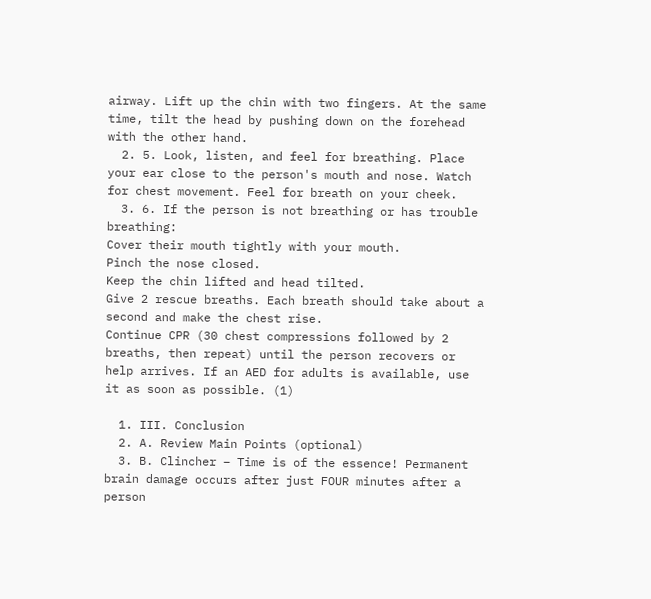airway. Lift up the chin with two fingers. At the same time, tilt the head by pushing down on the forehead with the other hand.
  2. 5. Look, listen, and feel for breathing. Place your ear close to the person's mouth and nose. Watch for chest movement. Feel for breath on your cheek.
  3. 6. If the person is not breathing or has trouble breathing:
Cover their mouth tightly with your mouth.
Pinch the nose closed.
Keep the chin lifted and head tilted.
Give 2 rescue breaths. Each breath should take about a second and make the chest rise.
Continue CPR (30 chest compressions followed by 2 breaths, then repeat) until the person recovers or help arrives. If an AED for adults is available, use it as soon as possible. (1)

  1. III. Conclusion
  2. A. Review Main Points (optional)
  3. B. Clincher – Time is of the essence! Permanent brain damage occurs after just FOUR minutes after a person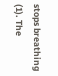stops breathing (1). The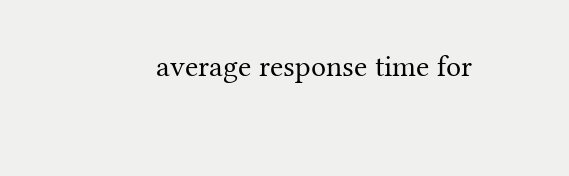average response time for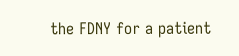the FDNY for a patient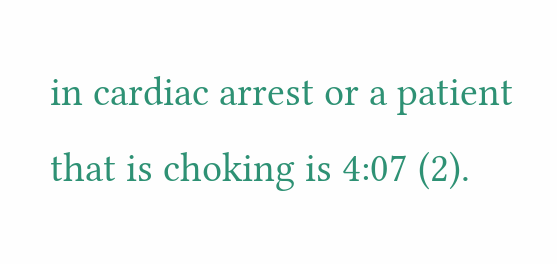in cardiac arrest or a patient that is choking is 4:07 (2).